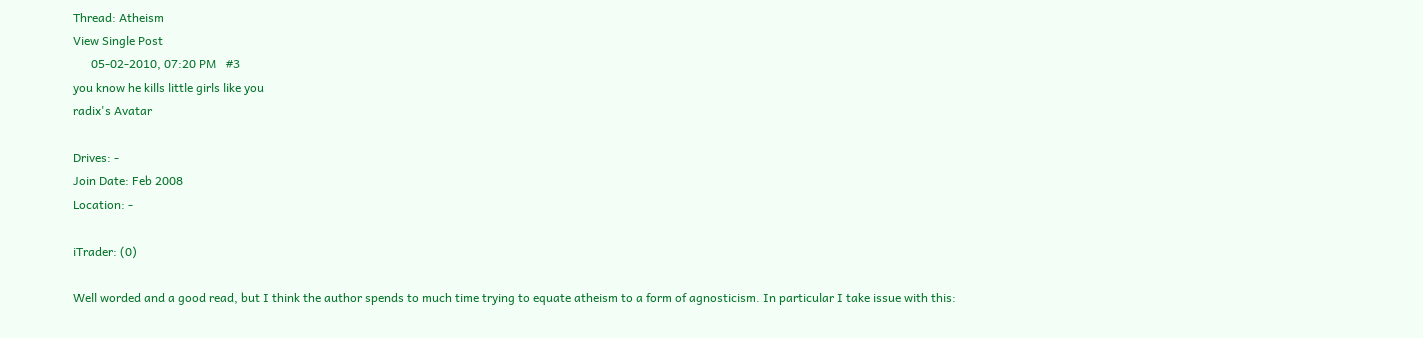Thread: Atheism
View Single Post
      05-02-2010, 07:20 PM   #3
you know he kills little girls like you
radix's Avatar

Drives: -
Join Date: Feb 2008
Location: -

iTrader: (0)

Well worded and a good read, but I think the author spends to much time trying to equate atheism to a form of agnosticism. In particular I take issue with this: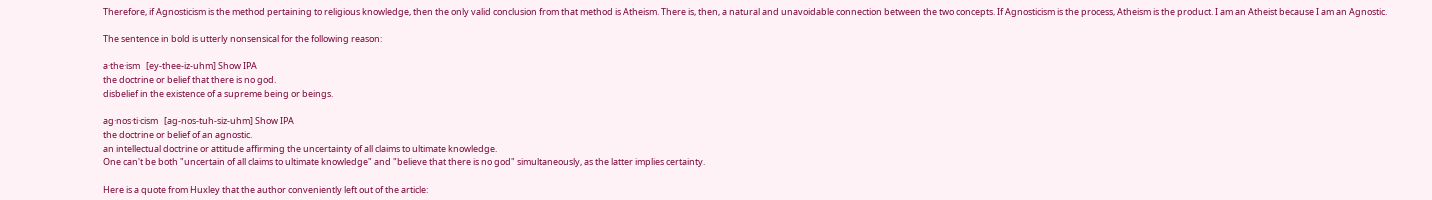Therefore, if Agnosticism is the method pertaining to religious knowledge, then the only valid conclusion from that method is Atheism. There is, then, a natural and unavoidable connection between the two concepts. If Agnosticism is the process, Atheism is the product. I am an Atheist because I am an Agnostic.

The sentence in bold is utterly nonsensical for the following reason:

a·the·ism   [ey-thee-iz-uhm] Show IPA
the doctrine or belief that there is no god.
disbelief in the existence of a supreme being or beings.

ag·nos·ti·cism   [ag-nos-tuh-siz-uhm] Show IPA
the doctrine or belief of an agnostic.
an intellectual doctrine or attitude affirming the uncertainty of all claims to ultimate knowledge.
One can't be both "uncertain of all claims to ultimate knowledge" and "believe that there is no god" simultaneously, as the latter implies certainty.

Here is a quote from Huxley that the author conveniently left out of the article: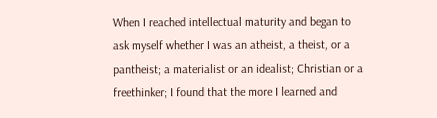When I reached intellectual maturity and began to ask myself whether I was an atheist, a theist, or a pantheist; a materialist or an idealist; Christian or a freethinker; I found that the more I learned and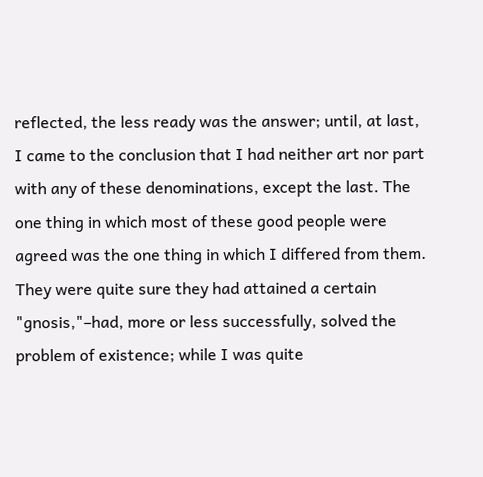reflected, the less ready was the answer; until, at last, I came to the conclusion that I had neither art nor part with any of these denominations, except the last. The one thing in which most of these good people were agreed was the one thing in which I differed from them. They were quite sure they had attained a certain "gnosis,"–had, more or less successfully, solved the problem of existence; while I was quite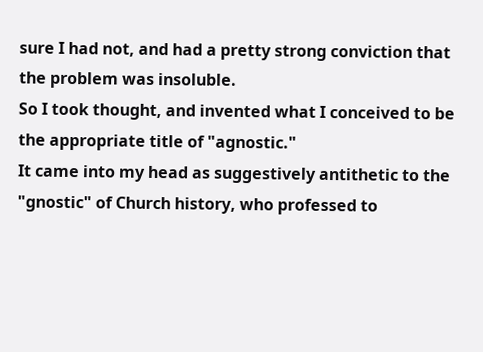sure I had not, and had a pretty strong conviction that the problem was insoluble.
So I took thought, and invented what I conceived to be the appropriate title of "agnostic."
It came into my head as suggestively antithetic to the "gnostic" of Church history, who professed to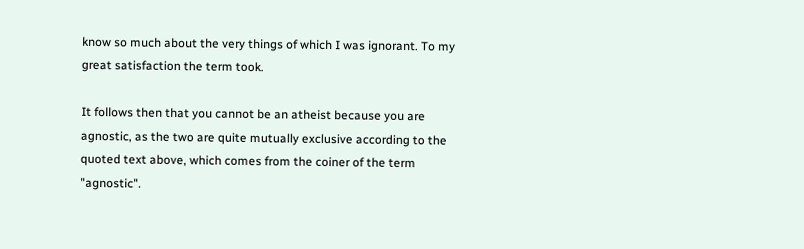know so much about the very things of which I was ignorant. To my great satisfaction the term took.

It follows then that you cannot be an atheist because you are agnostic, as the two are quite mutually exclusive according to the quoted text above, which comes from the coiner of the term "agnostic".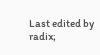Last edited by radix;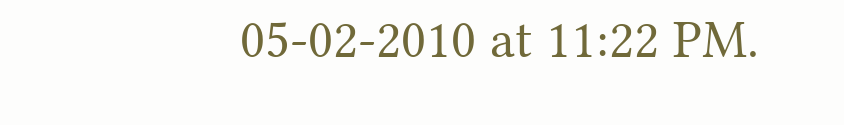05-02-2010 at 11:22 PM.